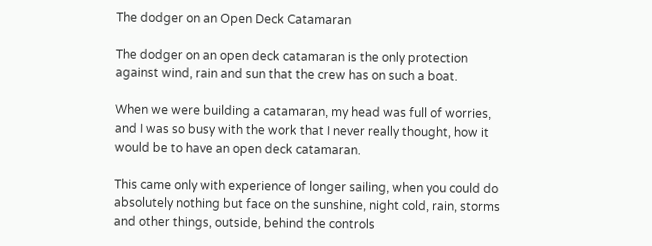The dodger on an Open Deck Catamaran

The dodger on an open deck catamaran is the only protection against wind, rain and sun that the crew has on such a boat.

When we were building a catamaran, my head was full of worries, and I was so busy with the work that I never really thought, how it would be to have an open deck catamaran.

This came only with experience of longer sailing, when you could do absolutely nothing but face on the sunshine, night cold, rain, storms and other things, outside, behind the controls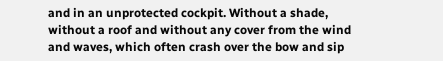and in an unprotected cockpit. Without a shade, without a roof and without any cover from the wind and waves, which often crash over the bow and sip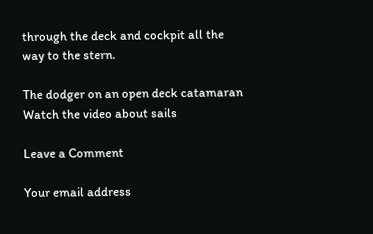through the deck and cockpit all the way to the stern.

The dodger on an open deck catamaran
Watch the video about sails

Leave a Comment

Your email address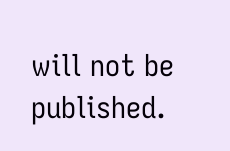will not be published.